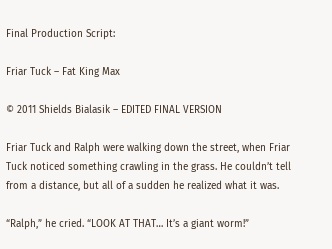Final Production Script:

Friar Tuck – Fat King Max

© 2011 Shields Bialasik – EDITED FINAL VERSION

Friar Tuck and Ralph were walking down the street, when Friar Tuck noticed something crawling in the grass. He couldn’t tell from a distance, but all of a sudden he realized what it was.

“Ralph,” he cried. “LOOK AT THAT… It’s a giant worm!”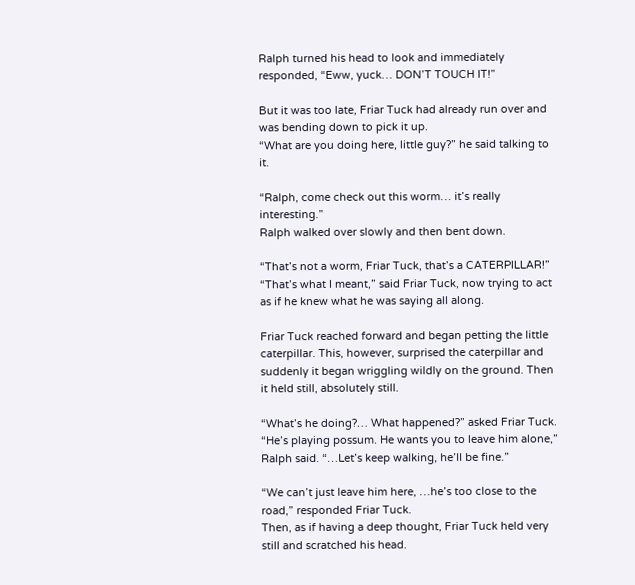Ralph turned his head to look and immediately responded, “Eww, yuck… DON’T TOUCH IT!”

But it was too late, Friar Tuck had already run over and was bending down to pick it up.
“What are you doing here, little guy?” he said talking to it.

“Ralph, come check out this worm… it’s really interesting.”
Ralph walked over slowly and then bent down.

“That’s not a worm, Friar Tuck, that’s a CATERPILLAR!”
“That’s what I meant,” said Friar Tuck, now trying to act as if he knew what he was saying all along.

Friar Tuck reached forward and began petting the little caterpillar. This, however, surprised the caterpillar and suddenly it began wriggling wildly on the ground. Then it held still, absolutely still.

“What’s he doing?… What happened?” asked Friar Tuck.
“He’s playing possum. He wants you to leave him alone,” Ralph said. “…Let’s keep walking, he’ll be fine.”

“We can’t just leave him here, …he’s too close to the road,” responded Friar Tuck.
Then, as if having a deep thought, Friar Tuck held very still and scratched his head.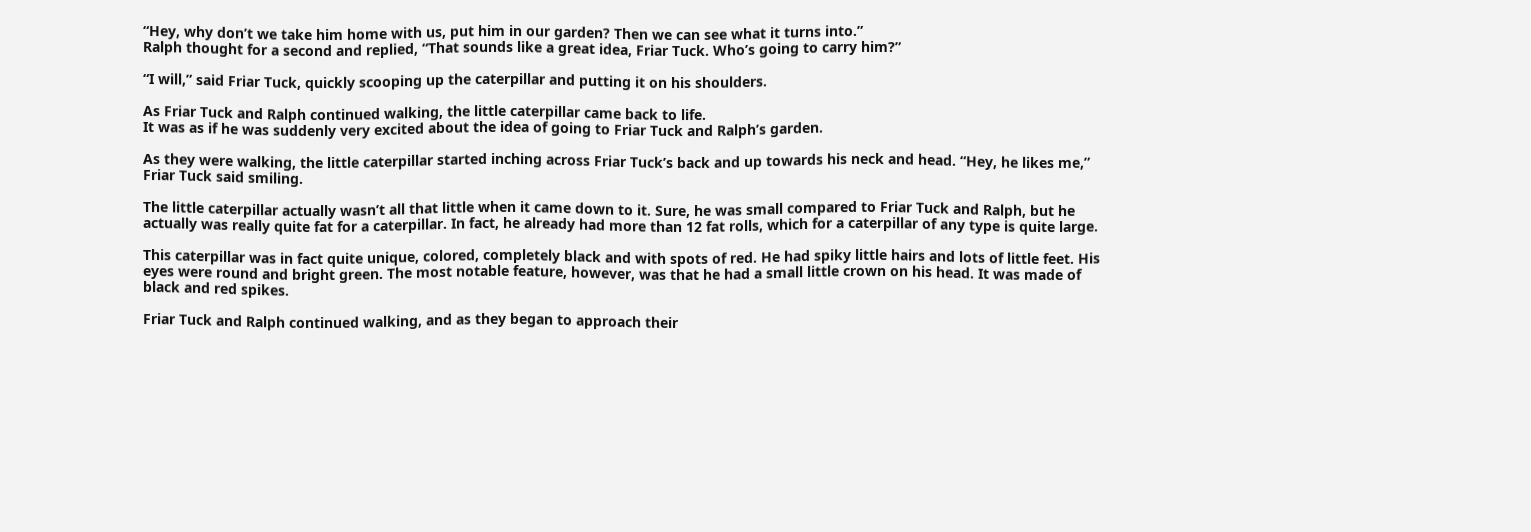“Hey, why don’t we take him home with us, put him in our garden? Then we can see what it turns into.”
Ralph thought for a second and replied, “That sounds like a great idea, Friar Tuck. Who’s going to carry him?”

“I will,” said Friar Tuck, quickly scooping up the caterpillar and putting it on his shoulders.

As Friar Tuck and Ralph continued walking, the little caterpillar came back to life.
It was as if he was suddenly very excited about the idea of going to Friar Tuck and Ralph’s garden.

As they were walking, the little caterpillar started inching across Friar Tuck’s back and up towards his neck and head. “Hey, he likes me,” Friar Tuck said smiling.

The little caterpillar actually wasn’t all that little when it came down to it. Sure, he was small compared to Friar Tuck and Ralph, but he actually was really quite fat for a caterpillar. In fact, he already had more than 12 fat rolls, which for a caterpillar of any type is quite large.

This caterpillar was in fact quite unique, colored, completely black and with spots of red. He had spiky little hairs and lots of little feet. His eyes were round and bright green. The most notable feature, however, was that he had a small little crown on his head. It was made of black and red spikes.

Friar Tuck and Ralph continued walking, and as they began to approach their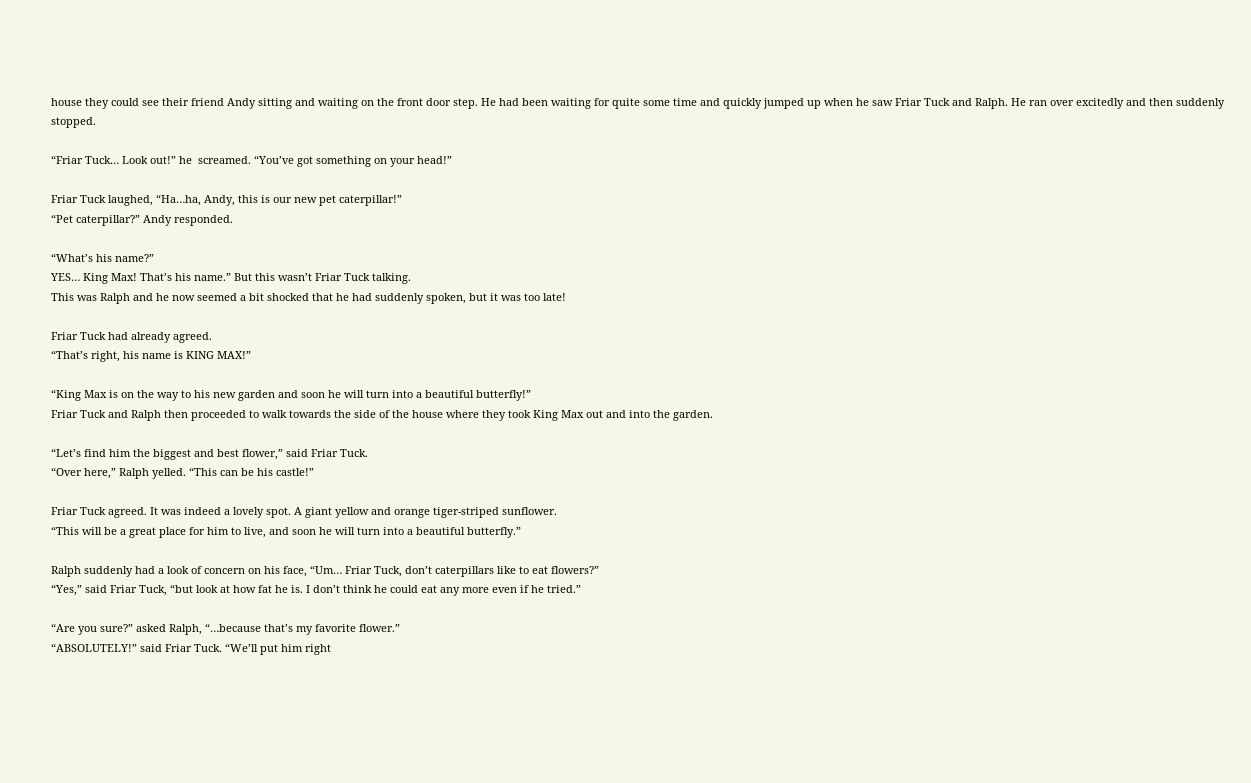house they could see their friend Andy sitting and waiting on the front door step. He had been waiting for quite some time and quickly jumped up when he saw Friar Tuck and Ralph. He ran over excitedly and then suddenly stopped.

“Friar Tuck… Look out!” he  screamed. “You’ve got something on your head!”

Friar Tuck laughed, “Ha…ha, Andy, this is our new pet caterpillar!”
“Pet caterpillar?” Andy responded.

“What’s his name?”
YES… King Max! That’s his name.” But this wasn’t Friar Tuck talking.
This was Ralph and he now seemed a bit shocked that he had suddenly spoken, but it was too late!

Friar Tuck had already agreed.
“That’s right, his name is KING MAX!”

“King Max is on the way to his new garden and soon he will turn into a beautiful butterfly!”
Friar Tuck and Ralph then proceeded to walk towards the side of the house where they took King Max out and into the garden.

“Let’s find him the biggest and best flower,” said Friar Tuck.
“Over here,” Ralph yelled. “This can be his castle!”

Friar Tuck agreed. It was indeed a lovely spot. A giant yellow and orange tiger-striped sunflower.
“This will be a great place for him to live, and soon he will turn into a beautiful butterfly.”

Ralph suddenly had a look of concern on his face, “Um… Friar Tuck, don’t caterpillars like to eat flowers?”
“Yes,” said Friar Tuck, “but look at how fat he is. I don’t think he could eat any more even if he tried.”

“Are you sure?” asked Ralph, “…because that’s my favorite flower.”
“ABSOLUTELY!” said Friar Tuck. “We’ll put him right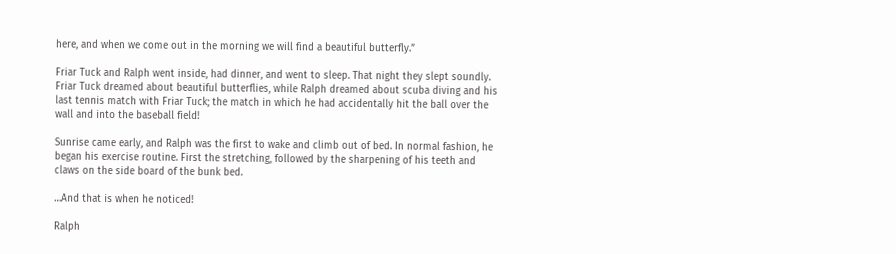here, and when we come out in the morning we will find a beautiful butterfly.”

Friar Tuck and Ralph went inside, had dinner, and went to sleep. That night they slept soundly. Friar Tuck dreamed about beautiful butterflies, while Ralph dreamed about scuba diving and his last tennis match with Friar Tuck; the match in which he had accidentally hit the ball over the wall and into the baseball field!

Sunrise came early, and Ralph was the first to wake and climb out of bed. In normal fashion, he began his exercise routine. First the stretching, followed by the sharpening of his teeth and claws on the side board of the bunk bed.

…And that is when he noticed!

Ralph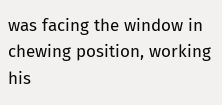was facing the window in chewing position, working his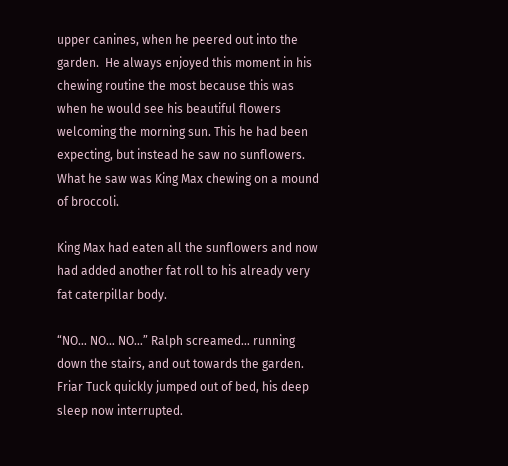upper canines, when he peered out into the garden.  He always enjoyed this moment in his chewing routine the most because this was when he would see his beautiful flowers welcoming the morning sun. This he had been expecting, but instead he saw no sunflowers.
What he saw was King Max chewing on a mound of broccoli.

King Max had eaten all the sunflowers and now had added another fat roll to his already very fat caterpillar body.

“NO… NO… NO…” Ralph screamed… running down the stairs, and out towards the garden.
Friar Tuck quickly jumped out of bed, his deep sleep now interrupted.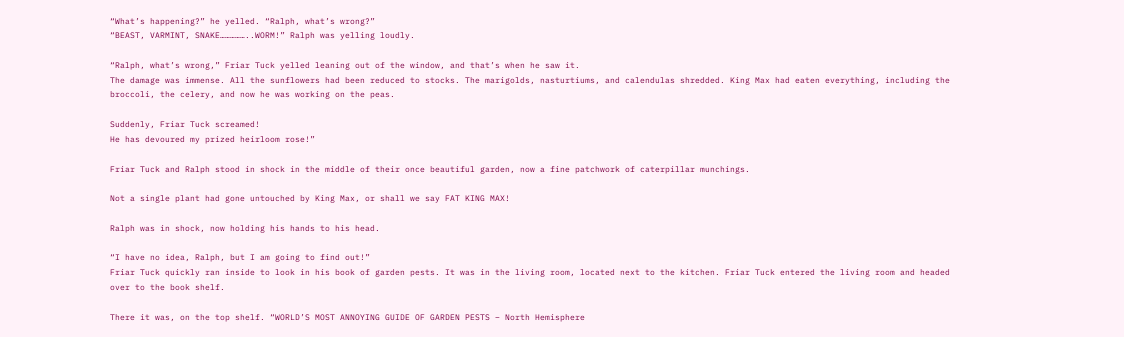“What’s happening?” he yelled. “Ralph, what’s wrong?”
“BEAST, VARMINT, SNAKE……………..WORM!” Ralph was yelling loudly.

“Ralph, what’s wrong,” Friar Tuck yelled leaning out of the window, and that’s when he saw it.
The damage was immense. All the sunflowers had been reduced to stocks. The marigolds, nasturtiums, and calendulas shredded. King Max had eaten everything, including the broccoli, the celery, and now he was working on the peas.

Suddenly, Friar Tuck screamed!
He has devoured my prized heirloom rose!”

Friar Tuck and Ralph stood in shock in the middle of their once beautiful garden, now a fine patchwork of caterpillar munchings.

Not a single plant had gone untouched by King Max, or shall we say FAT KING MAX!

Ralph was in shock, now holding his hands to his head.

“I have no idea, Ralph, but I am going to find out!”
Friar Tuck quickly ran inside to look in his book of garden pests. It was in the living room, located next to the kitchen. Friar Tuck entered the living room and headed over to the book shelf.

There it was, on the top shelf. “WORLD’S MOST ANNOYING GUIDE OF GARDEN PESTS – North Hemisphere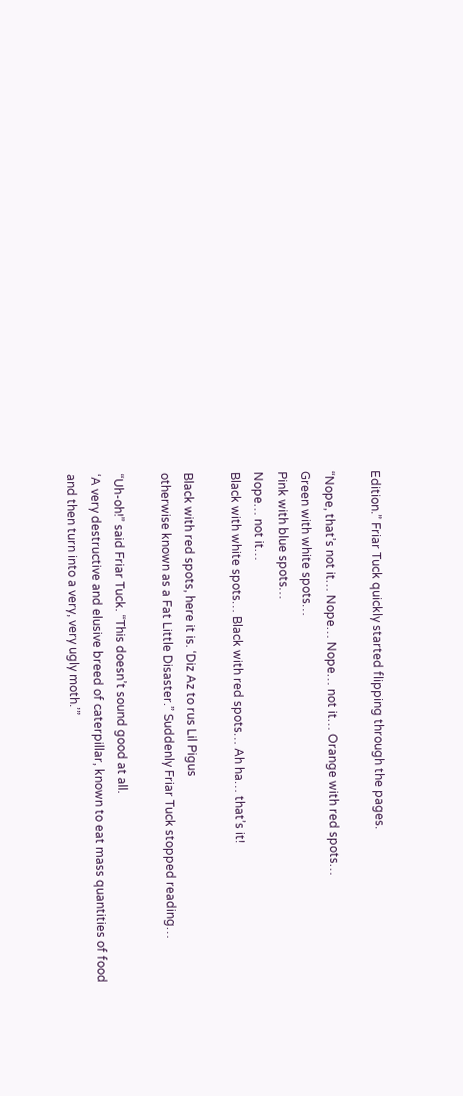Edition.” Friar Tuck quickly started flipping through the pages.

“Nope, that’s not it… Nope… Nope… not it… Orange with red spots…
Green with white spots…
Pink with blue spots…
Nope… not it…
Black with white spots… Black with red spots… Ah ha… that’s it!

Black with red spots, here it is. ‘Diz Az to rus Lil Pigus
otherwise known as a Fat Little Disaster.” Suddenly Friar Tuck stopped reading…

“Uh-oh!” said Friar Tuck. “This doesn’t sound good at all.
‘A very destructive and elusive breed of caterpillar, known to eat mass quantities of food and then turn into a very, very ugly moth.’”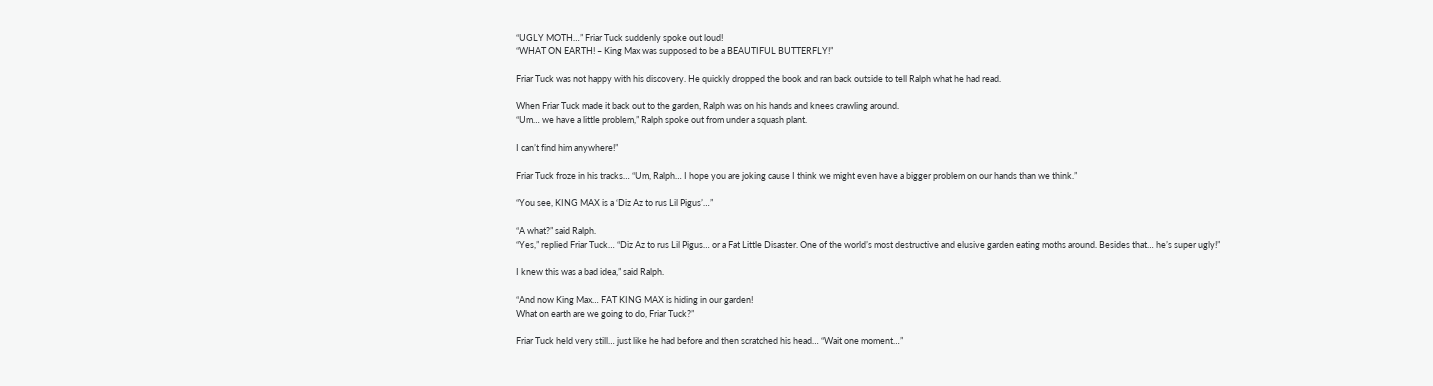“UGLY MOTH…” Friar Tuck suddenly spoke out loud!
“WHAT ON EARTH! – King Max was supposed to be a BEAUTIFUL BUTTERFLY!”

Friar Tuck was not happy with his discovery. He quickly dropped the book and ran back outside to tell Ralph what he had read.

When Friar Tuck made it back out to the garden, Ralph was on his hands and knees crawling around.
“Um… we have a little problem,” Ralph spoke out from under a squash plant.

I can’t find him anywhere!”

Friar Tuck froze in his tracks… “Um, Ralph… I hope you are joking cause I think we might even have a bigger problem on our hands than we think.”

“You see, KING MAX is a ‘Diz Az to rus Lil Pigus’…”

“A what?” said Ralph.
“Yes,” replied Friar Tuck… “Diz Az to rus Lil Pigus… or a Fat Little Disaster. One of the world’s most destructive and elusive garden eating moths around. Besides that… he’s super ugly!”

I knew this was a bad idea,” said Ralph.

“And now King Max… FAT KING MAX is hiding in our garden!
What on earth are we going to do, Friar Tuck?”

Friar Tuck held very still… just like he had before and then scratched his head… “Wait one moment…”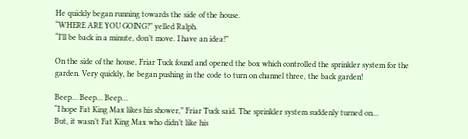He quickly began running towards the side of the house.
“WHERE ARE YOU GOING?” yelled Ralph.
“I’ll be back in a minute, don’t move. I have an idea!”

On the side of the house, Friar Tuck found and opened the box which controlled the sprinkler system for the garden. Very quickly, he began pushing in the code to turn on channel three, the back garden!

Beep… Beep… Beep…
“I hope Fat King Max likes his shower,” Friar Tuck said. The sprinkler system suddenly turned on…
But, it wasn’t Fat King Max who didn’t like his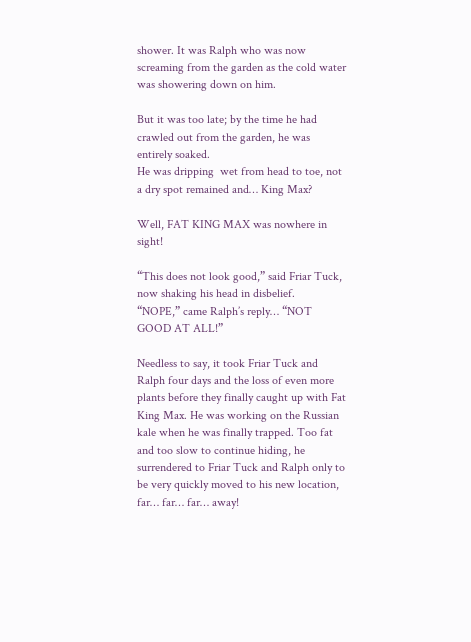shower. It was Ralph who was now screaming from the garden as the cold water was showering down on him.

But it was too late; by the time he had crawled out from the garden, he was entirely soaked.
He was dripping  wet from head to toe, not a dry spot remained and… King Max?

Well, FAT KING MAX was nowhere in sight!

“This does not look good,” said Friar Tuck, now shaking his head in disbelief.
“NOPE,” came Ralph’s reply… “NOT GOOD AT ALL!”

Needless to say, it took Friar Tuck and Ralph four days and the loss of even more plants before they finally caught up with Fat King Max. He was working on the Russian kale when he was finally trapped. Too fat and too slow to continue hiding, he surrendered to Friar Tuck and Ralph only to be very quickly moved to his new location, far… far… far… away!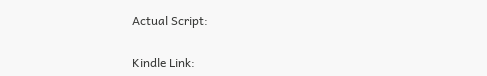Actual Script:


Kindle Link: